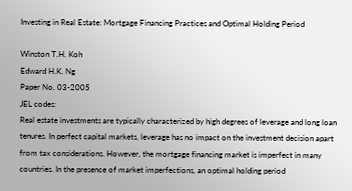Investing in Real Estate: Mortgage Financing Practices and Optimal Holding Period

Winston T.H. Koh
Edward H.K. Ng
Paper No. 03-2005
JEL codes:
Real estate investments are typically characterized by high degrees of leverage and long loan tenures. In perfect capital markets, leverage has no impact on the investment decision apart from tax considerations. However, the mortgage financing market is imperfect in many countries. In the presence of market imperfections, an optimal holding period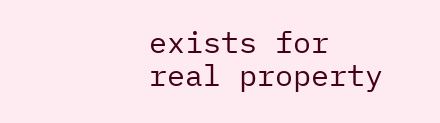exists for real property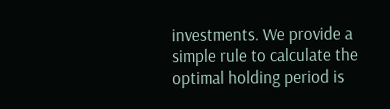investments. We provide a simple rule to calculate the optimal holding period is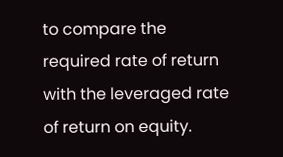to compare the required rate of return with the leveraged rate of return on equity.